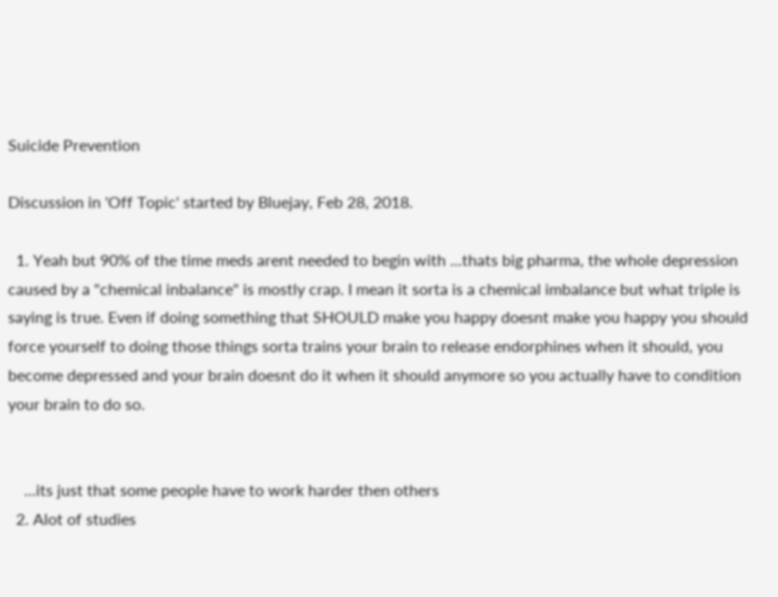Suicide Prevention

Discussion in 'Off Topic' started by Bluejay, Feb 28, 2018.

  1. Yeah but 90% of the time meds arent needed to begin with ...thats big pharma, the whole depression caused by a "chemical inbalance" is mostly crap. I mean it sorta is a chemical imbalance but what triple is saying is true. Even if doing something that SHOULD make you happy doesnt make you happy you should force yourself to doing those things sorta trains your brain to release endorphines when it should, you become depressed and your brain doesnt do it when it should anymore so you actually have to condition your brain to do so.


    ...its just that some people have to work harder then others
  2. Alot of studies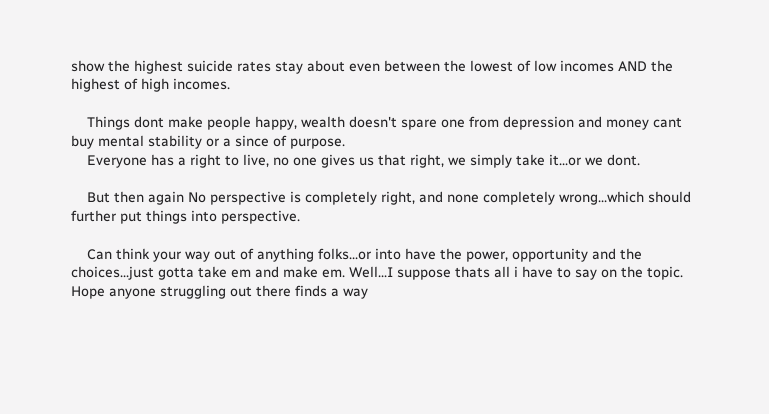show the highest suicide rates stay about even between the lowest of low incomes AND the highest of high incomes.

    Things dont make people happy, wealth doesn't spare one from depression and money cant buy mental stability or a since of purpose.
    Everyone has a right to live, no one gives us that right, we simply take it...or we dont.

    But then again No perspective is completely right, and none completely wrong...which should further put things into perspective.

    Can think your way out of anything folks...or into have the power, opportunity and the choices...just gotta take em and make em. Well...I suppose thats all i have to say on the topic. Hope anyone struggling out there finds a way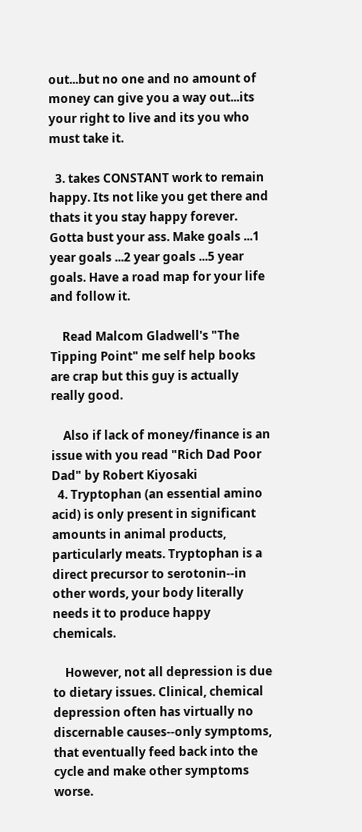out...but no one and no amount of money can give you a way out...its your right to live and its you who must take it.

  3. takes CONSTANT work to remain happy. Its not like you get there and thats it you stay happy forever. Gotta bust your ass. Make goals ...1 year goals ...2 year goals ...5 year goals. Have a road map for your life and follow it.

    Read Malcom Gladwell's "The Tipping Point" me self help books are crap but this guy is actually really good.

    Also if lack of money/finance is an issue with you read "Rich Dad Poor Dad" by Robert Kiyosaki
  4. Tryptophan (an essential amino acid) is only present in significant amounts in animal products, particularly meats. Tryptophan is a direct precursor to serotonin--in other words, your body literally needs it to produce happy chemicals.

    However, not all depression is due to dietary issues. Clinical, chemical depression often has virtually no discernable causes--only symptoms, that eventually feed back into the cycle and make other symptoms worse.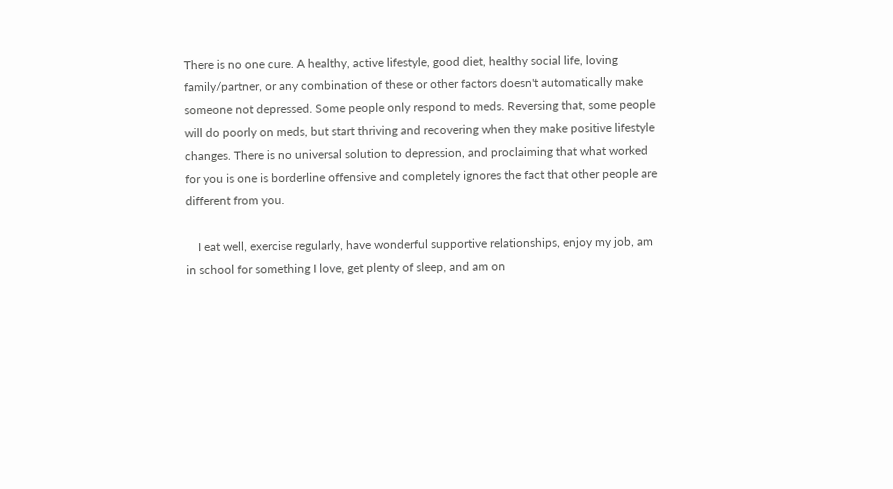There is no one cure. A healthy, active lifestyle, good diet, healthy social life, loving family/partner, or any combination of these or other factors doesn't automatically make someone not depressed. Some people only respond to meds. Reversing that, some people will do poorly on meds, but start thriving and recovering when they make positive lifestyle changes. There is no universal solution to depression, and proclaiming that what worked for you is one is borderline offensive and completely ignores the fact that other people are different from you.

    I eat well, exercise regularly, have wonderful supportive relationships, enjoy my job, am in school for something I love, get plenty of sleep, and am on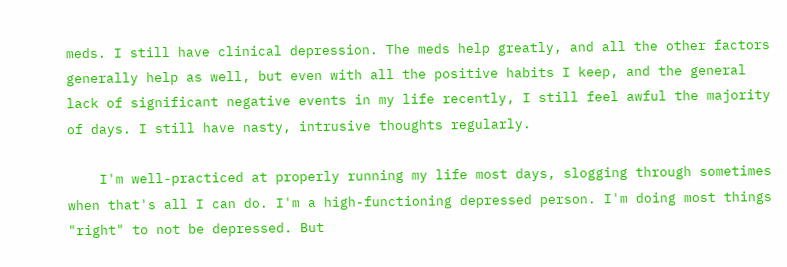meds. I still have clinical depression. The meds help greatly, and all the other factors generally help as well, but even with all the positive habits I keep, and the general lack of significant negative events in my life recently, I still feel awful the majority of days. I still have nasty, intrusive thoughts regularly.

    I'm well-practiced at properly running my life most days, slogging through sometimes when that's all I can do. I'm a high-functioning depressed person. I'm doing most things "right" to not be depressed. But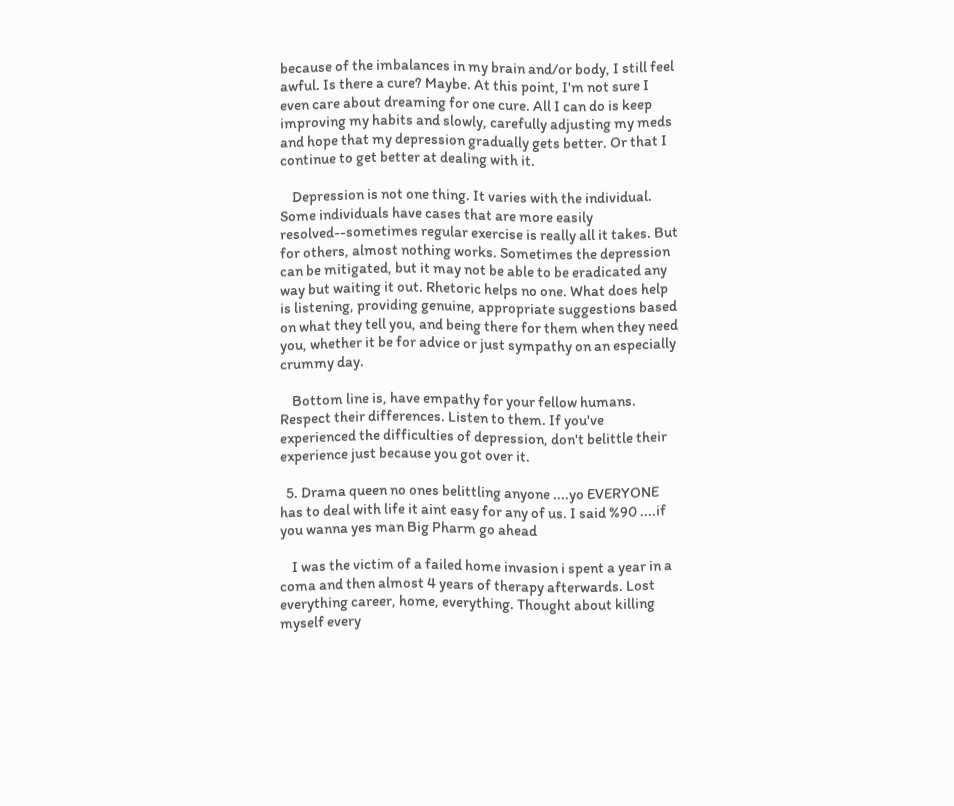because of the imbalances in my brain and/or body, I still feel awful. Is there a cure? Maybe. At this point, I'm not sure I even care about dreaming for one cure. All I can do is keep improving my habits and slowly, carefully adjusting my meds and hope that my depression gradually gets better. Or that I continue to get better at dealing with it.

    Depression is not one thing. It varies with the individual. Some individuals have cases that are more easily resolved--sometimes regular exercise is really all it takes. But for others, almost nothing works. Sometimes the depression can be mitigated, but it may not be able to be eradicated any way but waiting it out. Rhetoric helps no one. What does help is listening, providing genuine, appropriate suggestions based on what they tell you, and being there for them when they need you, whether it be for advice or just sympathy on an especially crummy day.

    Bottom line is, have empathy for your fellow humans. Respect their differences. Listen to them. If you've experienced the difficulties of depression, don't belittle their experience just because you got over it.

  5. Drama queen no ones belittling anyone ....yo EVERYONE has to deal with life it aint easy for any of us. I said %90 ....if you wanna yes man Big Pharm go ahead

    I was the victim of a failed home invasion i spent a year in a coma and then almost 4 years of therapy afterwards. Lost everything career, home, everything. Thought about killing myself every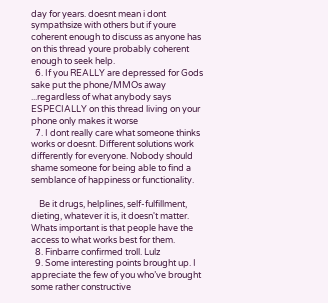day for years. doesnt mean i dont sympathsize with others but if youre coherent enough to discuss as anyone has on this thread youre probably coherent enough to seek help.
  6. If you REALLY are depressed for Gods sake put the phone/MMOs away ...regardless of what anybody says ESPECIALLY on this thread living on your phone only makes it worse
  7. I dont really care what someone thinks works or doesnt. Different solutions work differently for everyone. Nobody should shame someone for being able to find a semblance of happiness or functionality.

    Be it drugs, helplines, self-fulfillment, dieting, whatever it is, it doesn't matter. Whats important is that people have the access to what works best for them.
  8. Finbarre confirmed troll. Lulz
  9. Some interesting points brought up. I appreciate the few of you who’ve brought some rather constructive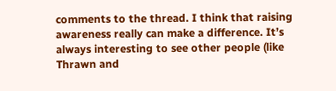comments to the thread. I think that raising awareness really can make a difference. It’s always interesting to see other people (like Thrawn and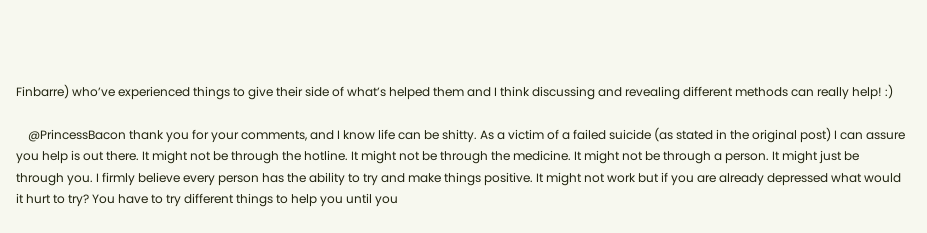Finbarre) who’ve experienced things to give their side of what’s helped them and I think discussing and revealing different methods can really help! :)

    @PrincessBacon thank you for your comments, and I know life can be shitty. As a victim of a failed suicide (as stated in the original post) I can assure you help is out there. It might not be through the hotline. It might not be through the medicine. It might not be through a person. It might just be through you. I firmly believe every person has the ability to try and make things positive. It might not work but if you are already depressed what would it hurt to try? You have to try different things to help you until you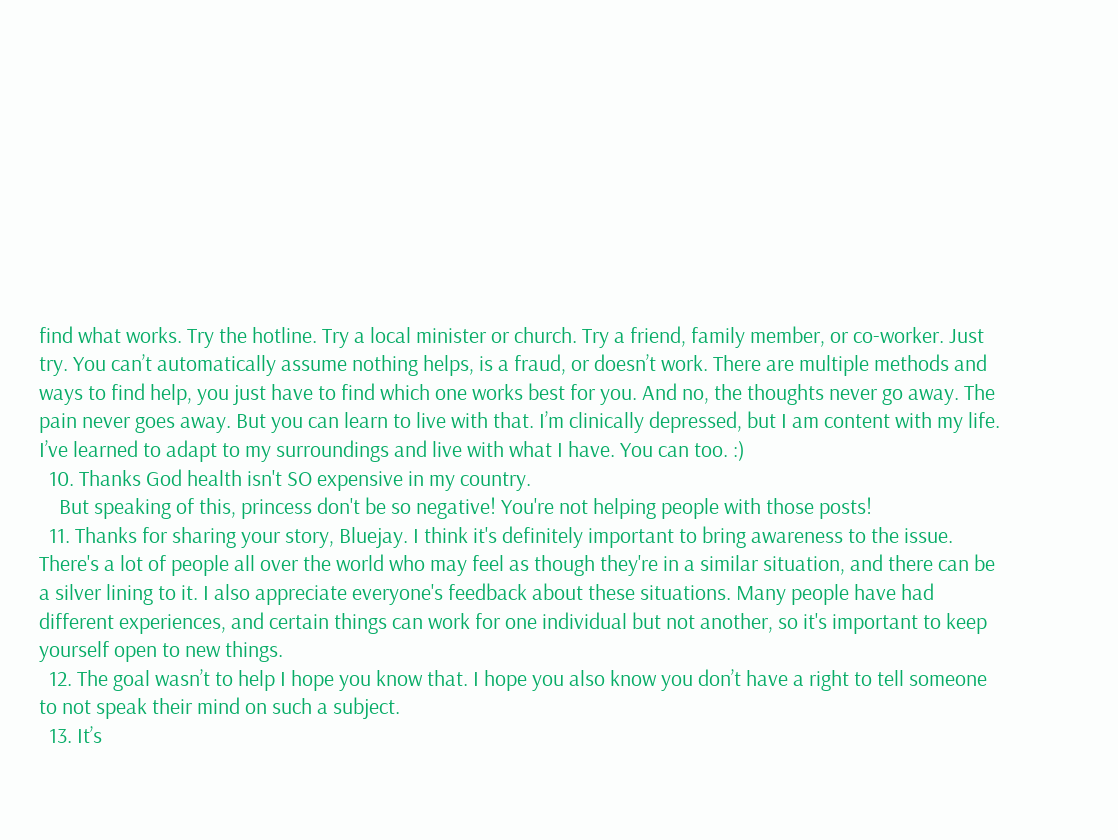find what works. Try the hotline. Try a local minister or church. Try a friend, family member, or co-worker. Just try. You can’t automatically assume nothing helps, is a fraud, or doesn’t work. There are multiple methods and ways to find help, you just have to find which one works best for you. And no, the thoughts never go away. The pain never goes away. But you can learn to live with that. I’m clinically depressed, but I am content with my life. I’ve learned to adapt to my surroundings and live with what I have. You can too. :)
  10. Thanks God health isn't SO expensive in my country.
    But speaking of this, princess don't be so negative! You're not helping people with those posts!
  11. Thanks for sharing your story, Bluejay. I think it's definitely important to bring awareness to the issue. There's a lot of people all over the world who may feel as though they're in a similar situation, and there can be a silver lining to it. I also appreciate everyone's feedback about these situations. Many people have had different experiences, and certain things can work for one individual but not another, so it's important to keep yourself open to new things.
  12. The goal wasn’t to help I hope you know that. I hope you also know you don’t have a right to tell someone to not speak their mind on such a subject.
  13. It’s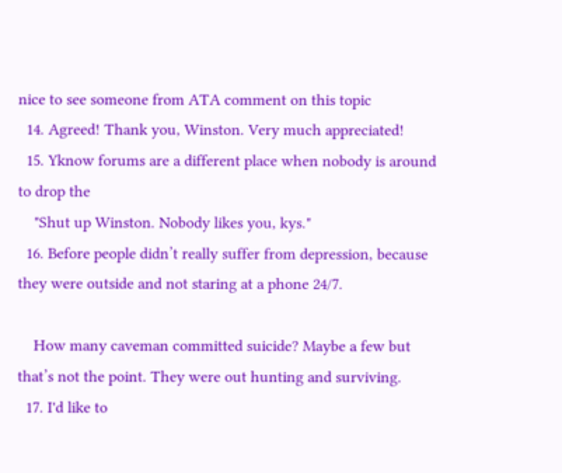nice to see someone from ATA comment on this topic
  14. Agreed! Thank you, Winston. Very much appreciated!
  15. Yknow forums are a different place when nobody is around to drop the
    "Shut up Winston. Nobody likes you, kys."
  16. Before people didn’t really suffer from depression, because they were outside and not staring at a phone 24/7.

    How many caveman committed suicide? Maybe a few but that’s not the point. They were out hunting and surviving.
  17. I'd like to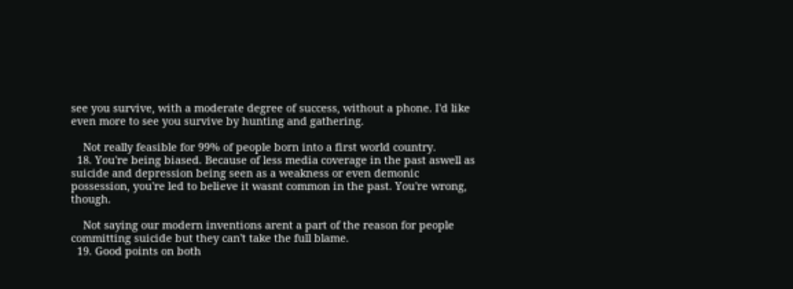see you survive, with a moderate degree of success, without a phone. I'd like even more to see you survive by hunting and gathering.

    Not really feasible for 99% of people born into a first world country.
  18. You're being biased. Because of less media coverage in the past aswell as suicide and depression being seen as a weakness or even demonic possession, you're led to believe it wasnt common in the past. You're wrong, though.

    Not saying our modern inventions arent a part of the reason for people committing suicide but they can't take the full blame.
  19. Good points on both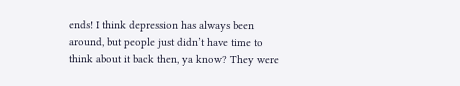ends! I think depression has always been around, but people just didn’t have time to think about it back then, ya know? They were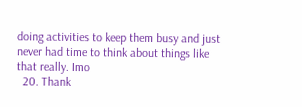doing activities to keep them busy and just never had time to think about things like that really. Imo
  20. Thank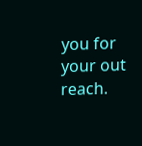you for your out reach.